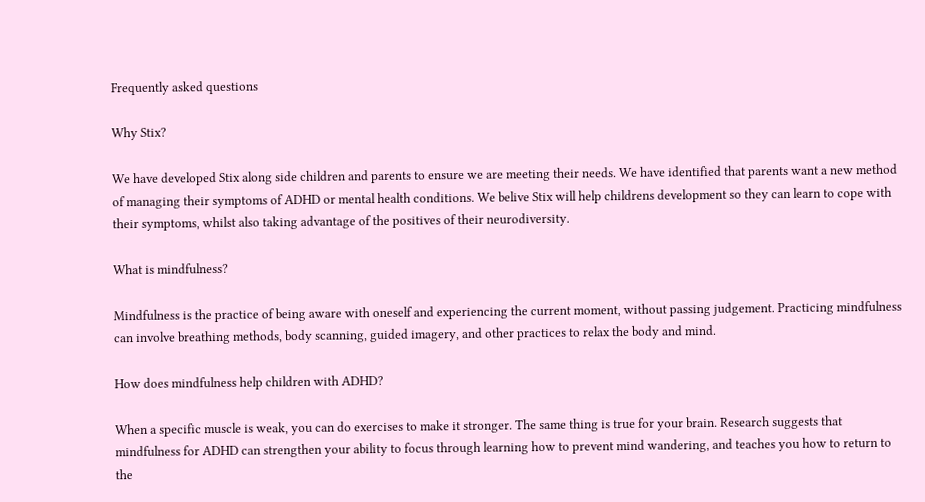Frequently asked questions

Why Stix?

We have developed Stix along side children and parents to ensure we are meeting their needs. We have identified that parents want a new method of managing their symptoms of ADHD or mental health conditions. We belive Stix will help childrens development so they can learn to cope with their symptoms, whilst also taking advantage of the positives of their neurodiversity.

What is mindfulness?

Mindfulness is the practice of being aware with oneself and experiencing the current moment, without passing judgement. Practicing mindfulness can involve breathing methods, body scanning, guided imagery, and other practices to relax the body and mind.

How does mindfulness help children with ADHD?

When a specific muscle is weak, you can do exercises to make it stronger. The same thing is true for your brain. Research suggests that mindfulness for ADHD can strengthen your ability to focus through learning how to prevent mind wandering, and teaches you how to return to the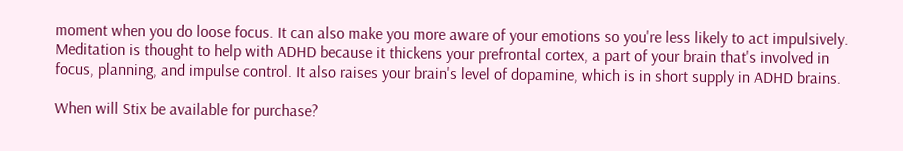moment when you do loose focus. It can also make you more aware of your emotions so you're less likely to act impulsively. Meditation is thought to help with ADHD because it thickens your prefrontal cortex, a part of your brain that's involved in focus, planning, and impulse control. It also raises your brain's level of dopamine, which is in short supply in ADHD brains.

When will Stix be available for purchase?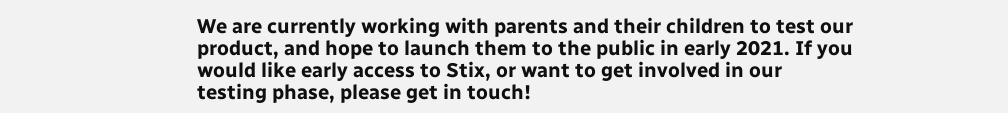We are currently working with parents and their children to test our product, and hope to launch them to the public in early 2021. If you would like early access to Stix, or want to get involved in our testing phase, please get in touch!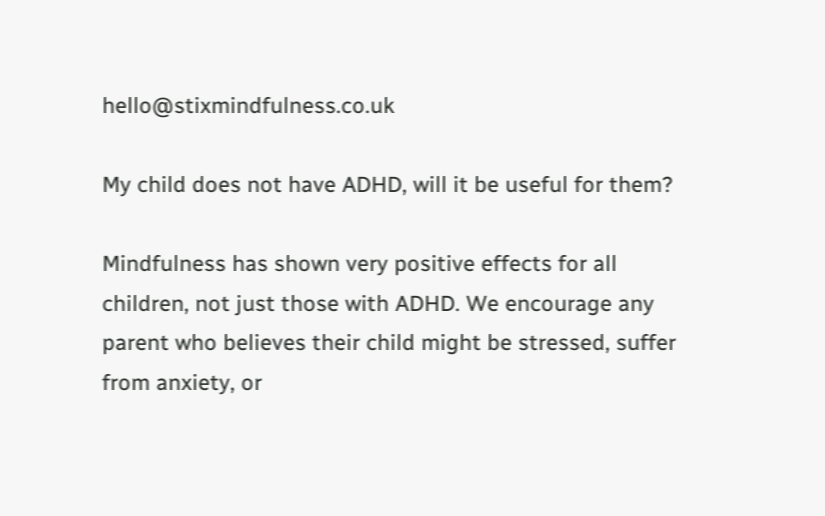hello@stixmindfulness.co.uk

My child does not have ADHD, will it be useful for them?

Mindfulness has shown very positive effects for all children, not just those with ADHD. We encourage any parent who believes their child might be stressed, suffer from anxiety, or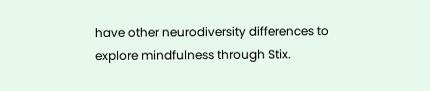have other neurodiversity differences to explore mindfulness through Stix.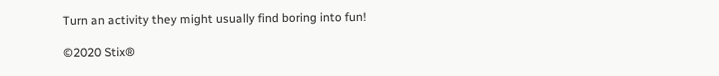Turn an activity they might usually find boring into fun!

©2020 Stix®